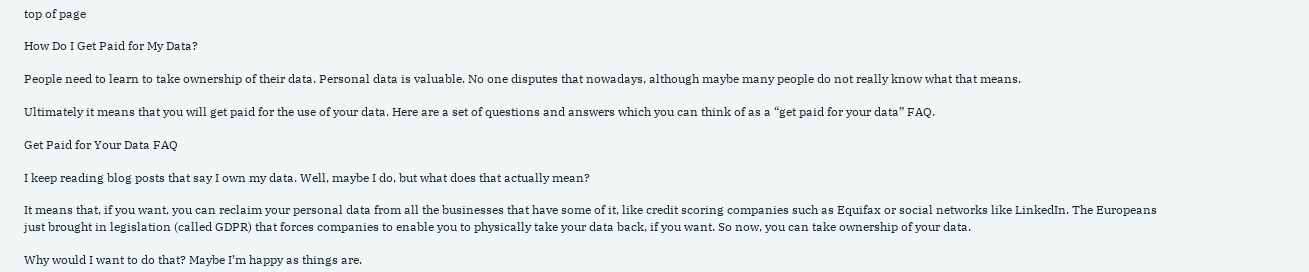top of page

How Do I Get Paid for My Data?

People need to learn to take ownership of their data. Personal data is valuable. No one disputes that nowadays, although maybe many people do not really know what that means.

Ultimately it means that you will get paid for the use of your data. Here are a set of questions and answers which you can think of as a “get paid for your data” FAQ.

Get Paid for Your Data FAQ

I keep reading blog posts that say I own my data. Well, maybe I do, but what does that actually mean?

It means that, if you want, you can reclaim your personal data from all the businesses that have some of it, like credit scoring companies such as Equifax or social networks like LinkedIn. The Europeans just brought in legislation (called GDPR) that forces companies to enable you to physically take your data back, if you want. So now, you can take ownership of your data.

Why would I want to do that? Maybe I’m happy as things are.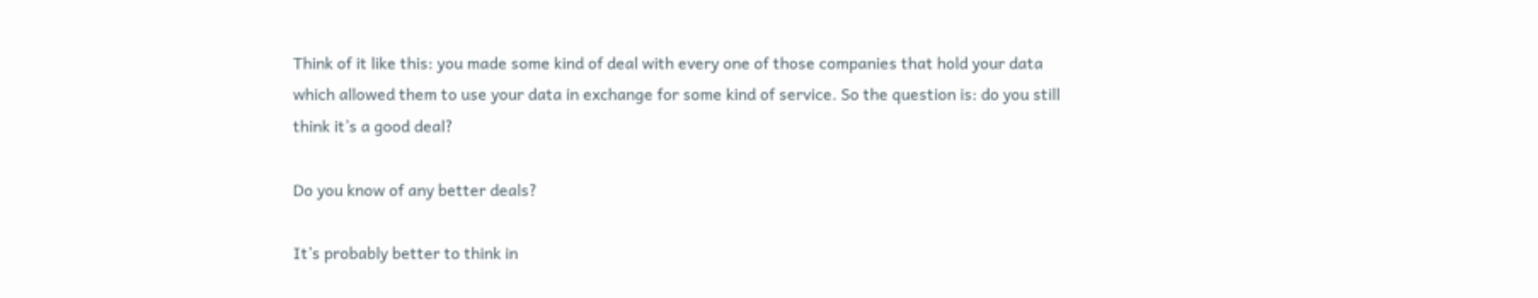Think of it like this: you made some kind of deal with every one of those companies that hold your data which allowed them to use your data in exchange for some kind of service. So the question is: do you still think it’s a good deal?

Do you know of any better deals?

It’s probably better to think in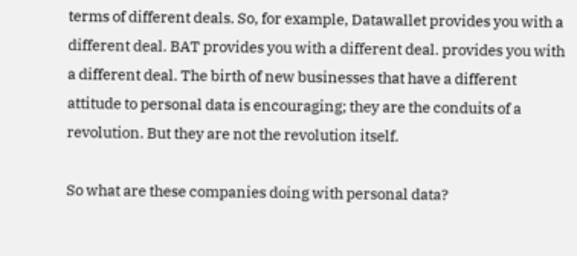terms of different deals. So, for example, Datawallet provides you with a different deal. BAT provides you with a different deal. provides you with a different deal. The birth of new businesses that have a different attitude to personal data is encouraging; they are the conduits of a revolution. But they are not the revolution itself.

So what are these companies doing with personal data?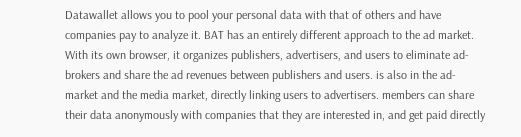Datawallet allows you to pool your personal data with that of others and have companies pay to analyze it. BAT has an entirely different approach to the ad market. With its own browser, it organizes publishers, advertisers, and users to eliminate ad-brokers and share the ad revenues between publishers and users. is also in the ad-market and the media market, directly linking users to advertisers. members can share their data anonymously with companies that they are interested in, and get paid directly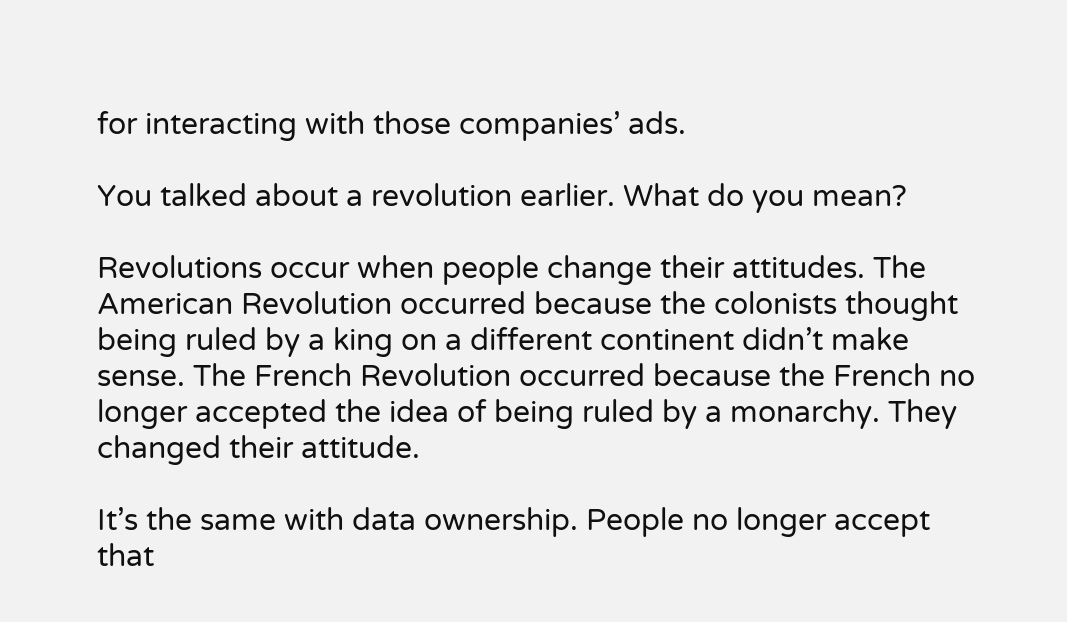for interacting with those companies’ ads.

You talked about a revolution earlier. What do you mean?

Revolutions occur when people change their attitudes. The American Revolution occurred because the colonists thought being ruled by a king on a different continent didn’t make sense. The French Revolution occurred because the French no longer accepted the idea of being ruled by a monarchy. They changed their attitude.

It’s the same with data ownership. People no longer accept that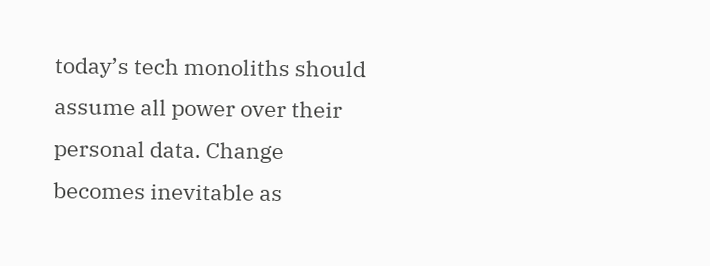today’s tech monoliths should assume all power over their personal data. Change becomes inevitable as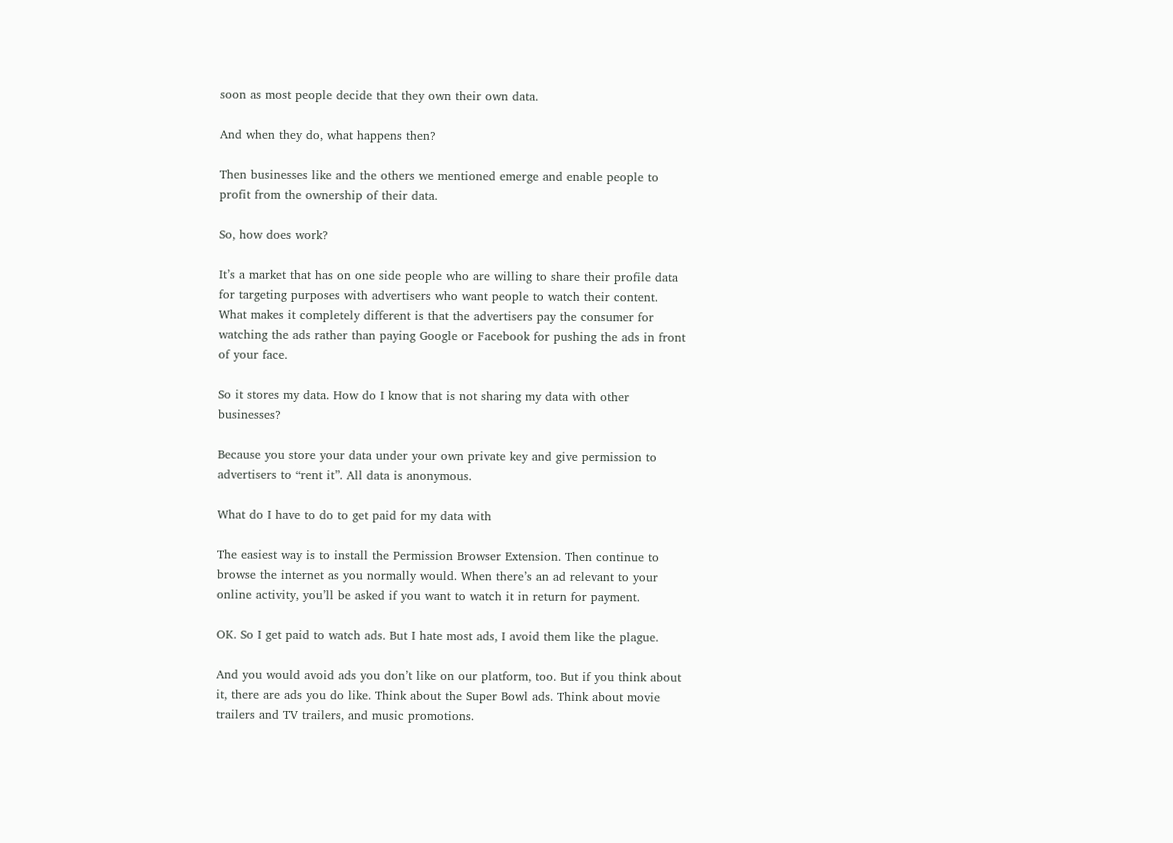soon as most people decide that they own their own data.

And when they do, what happens then?

Then businesses like and the others we mentioned emerge and enable people to profit from the ownership of their data.

So, how does work?

It’s a market that has on one side people who are willing to share their profile data for targeting purposes with advertisers who want people to watch their content. What makes it completely different is that the advertisers pay the consumer for watching the ads rather than paying Google or Facebook for pushing the ads in front of your face.

So it stores my data. How do I know that is not sharing my data with other businesses?

Because you store your data under your own private key and give permission to advertisers to “rent it”. All data is anonymous.

What do I have to do to get paid for my data with

The easiest way is to install the Permission Browser Extension. Then continue to browse the internet as you normally would. When there’s an ad relevant to your online activity, you’ll be asked if you want to watch it in return for payment.

OK. So I get paid to watch ads. But I hate most ads, I avoid them like the plague.

And you would avoid ads you don’t like on our platform, too. But if you think about it, there are ads you do like. Think about the Super Bowl ads. Think about movie trailers and TV trailers, and music promotions.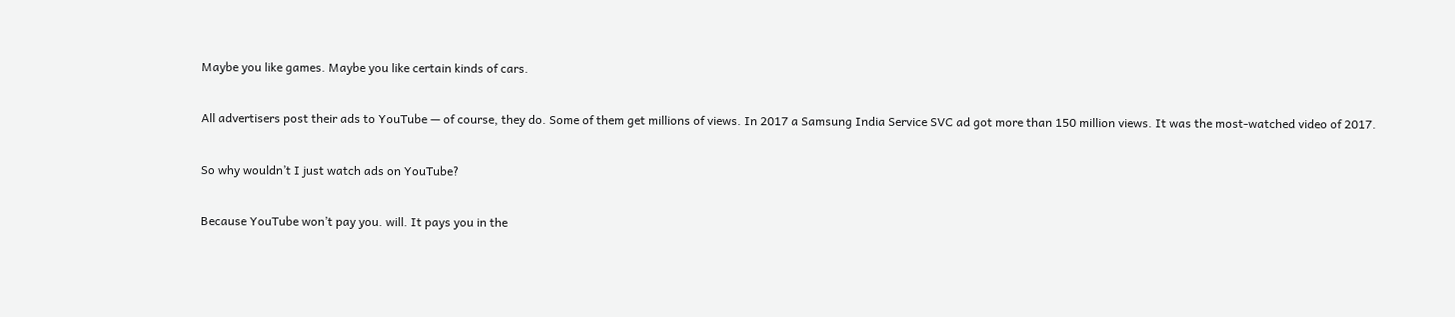Maybe you like games. Maybe you like certain kinds of cars.

All advertisers post their ads to YouTube — of course, they do. Some of them get millions of views. In 2017 a Samsung India Service SVC ad got more than 150 million views. It was the most-watched video of 2017.

So why wouldn’t I just watch ads on YouTube?

Because YouTube won’t pay you. will. It pays you in the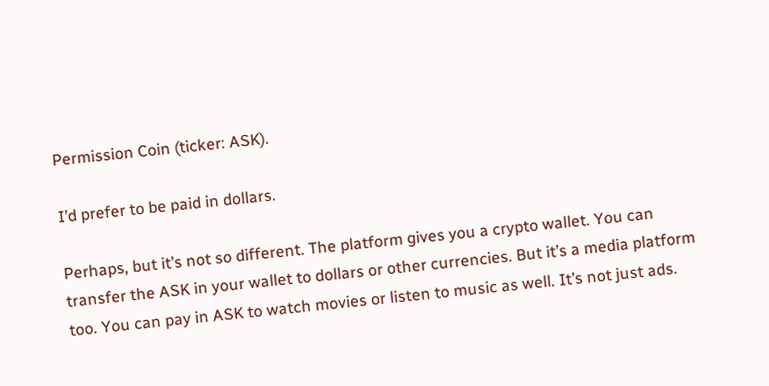Permission Coin (ticker: ASK).

I’d prefer to be paid in dollars.

Perhaps, but it’s not so different. The platform gives you a crypto wallet. You can transfer the ASK in your wallet to dollars or other currencies. But it’s a media platform too. You can pay in ASK to watch movies or listen to music as well. It’s not just ads.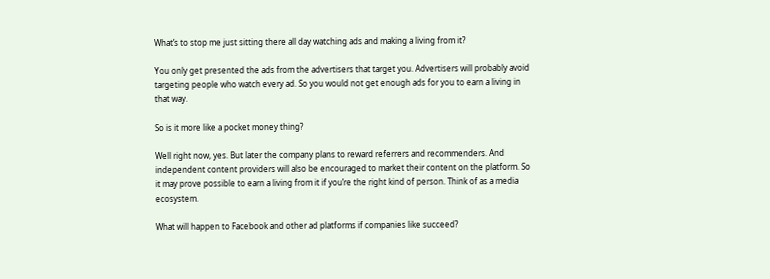What’s to stop me just sitting there all day watching ads and making a living from it?

You only get presented the ads from the advertisers that target you. Advertisers will probably avoid targeting people who watch every ad. So you would not get enough ads for you to earn a living in that way.

So is it more like a pocket money thing?

Well right now, yes. But later the company plans to reward referrers and recommenders. And independent content providers will also be encouraged to market their content on the platform. So it may prove possible to earn a living from it if you’re the right kind of person. Think of as a media ecosystem.

What will happen to Facebook and other ad platforms if companies like succeed?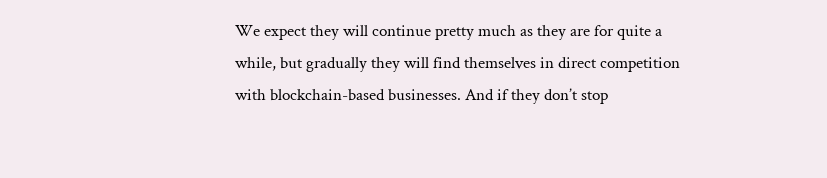We expect they will continue pretty much as they are for quite a while, but gradually they will find themselves in direct competition with blockchain-based businesses. And if they don’t stop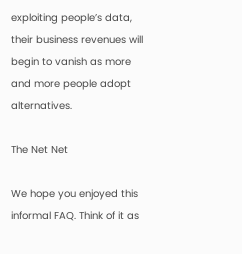exploiting people’s data, their business revenues will begin to vanish as more and more people adopt alternatives.

The Net Net

We hope you enjoyed this informal FAQ. Think of it as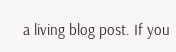a living blog post. If you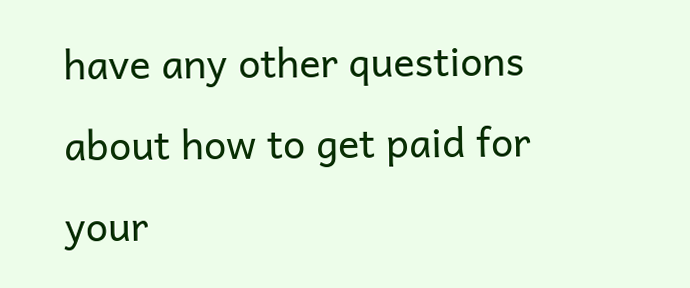have any other questions about how to get paid for your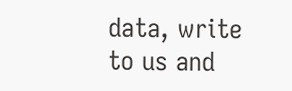data, write to us and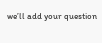we’ll add your question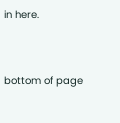in here.


bottom of page